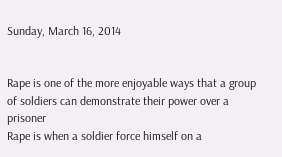Sunday, March 16, 2014


Rape is one of the more enjoyable ways that a group of soldiers can demonstrate their power over a prisoner
Rape is when a soldier force himself on a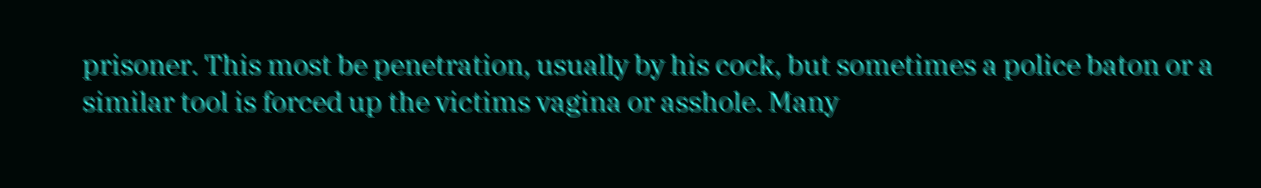prisoner. This most be penetration, usually by his cock, but sometimes a police baton or a similar tool is forced up the victims vagina or asshole. Many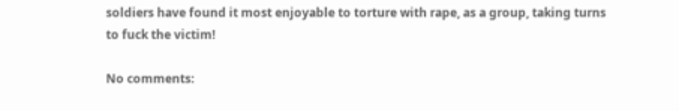soldiers have found it most enjoyable to torture with rape, as a group, taking turns to fuck the victim!

No comments: